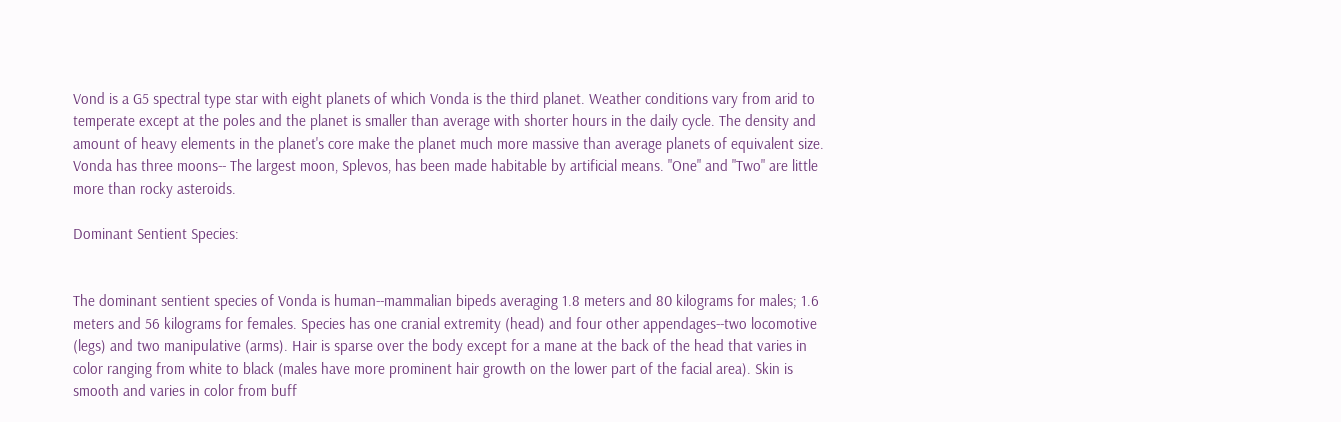Vond is a G5 spectral type star with eight planets of which Vonda is the third planet. Weather conditions vary from arid to temperate except at the poles and the planet is smaller than average with shorter hours in the daily cycle. The density and amount of heavy elements in the planet's core make the planet much more massive than average planets of equivalent size. Vonda has three moons-- The largest moon, Splevos, has been made habitable by artificial means. "One" and "Two" are little more than rocky asteroids.

Dominant Sentient Species:


The dominant sentient species of Vonda is human--mammalian bipeds averaging 1.8 meters and 80 kilograms for males; 1.6 meters and 56 kilograms for females. Species has one cranial extremity (head) and four other appendages--two locomotive (legs) and two manipulative (arms). Hair is sparse over the body except for a mane at the back of the head that varies in color ranging from white to black (males have more prominent hair growth on the lower part of the facial area). Skin is smooth and varies in color from buff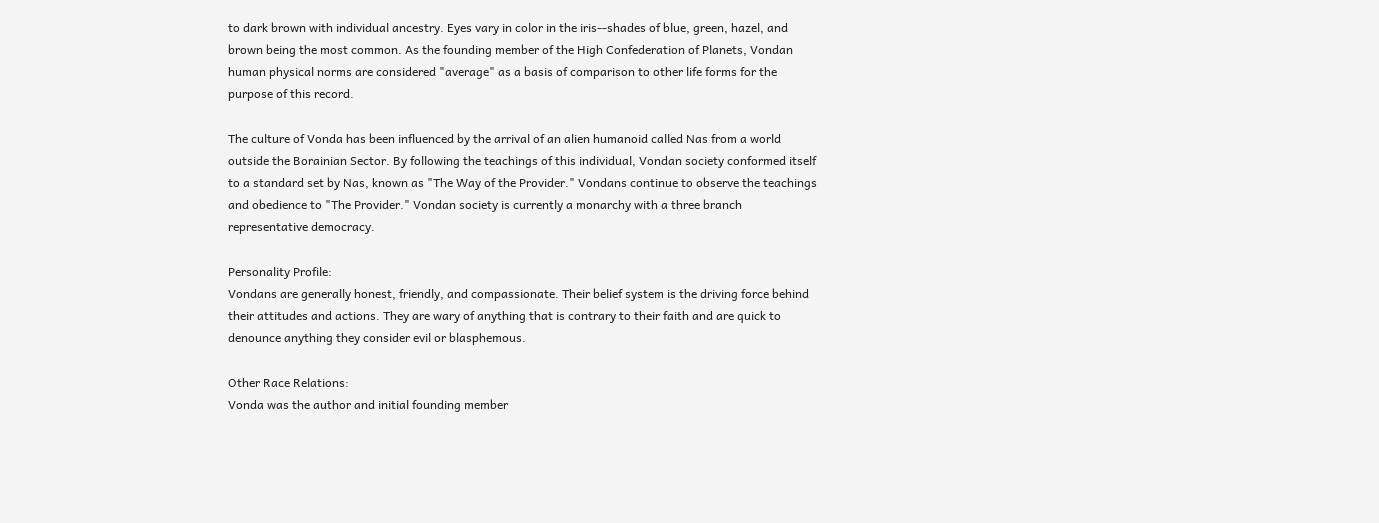to dark brown with individual ancestry. Eyes vary in color in the iris--shades of blue, green, hazel, and brown being the most common. As the founding member of the High Confederation of Planets, Vondan human physical norms are considered "average" as a basis of comparison to other life forms for the purpose of this record.

The culture of Vonda has been influenced by the arrival of an alien humanoid called Nas from a world outside the Borainian Sector. By following the teachings of this individual, Vondan society conformed itself to a standard set by Nas, known as "The Way of the Provider." Vondans continue to observe the teachings and obedience to "The Provider." Vondan society is currently a monarchy with a three branch representative democracy.

Personality Profile:
Vondans are generally honest, friendly, and compassionate. Their belief system is the driving force behind their attitudes and actions. They are wary of anything that is contrary to their faith and are quick to denounce anything they consider evil or blasphemous.

Other Race Relations:
Vonda was the author and initial founding member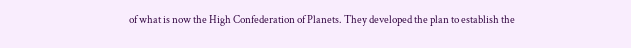of what is now the High Confederation of Planets. They developed the plan to establish the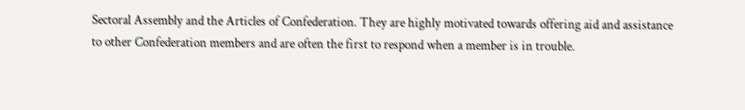Sectoral Assembly and the Articles of Confederation. They are highly motivated towards offering aid and assistance to other Confederation members and are often the first to respond when a member is in trouble.